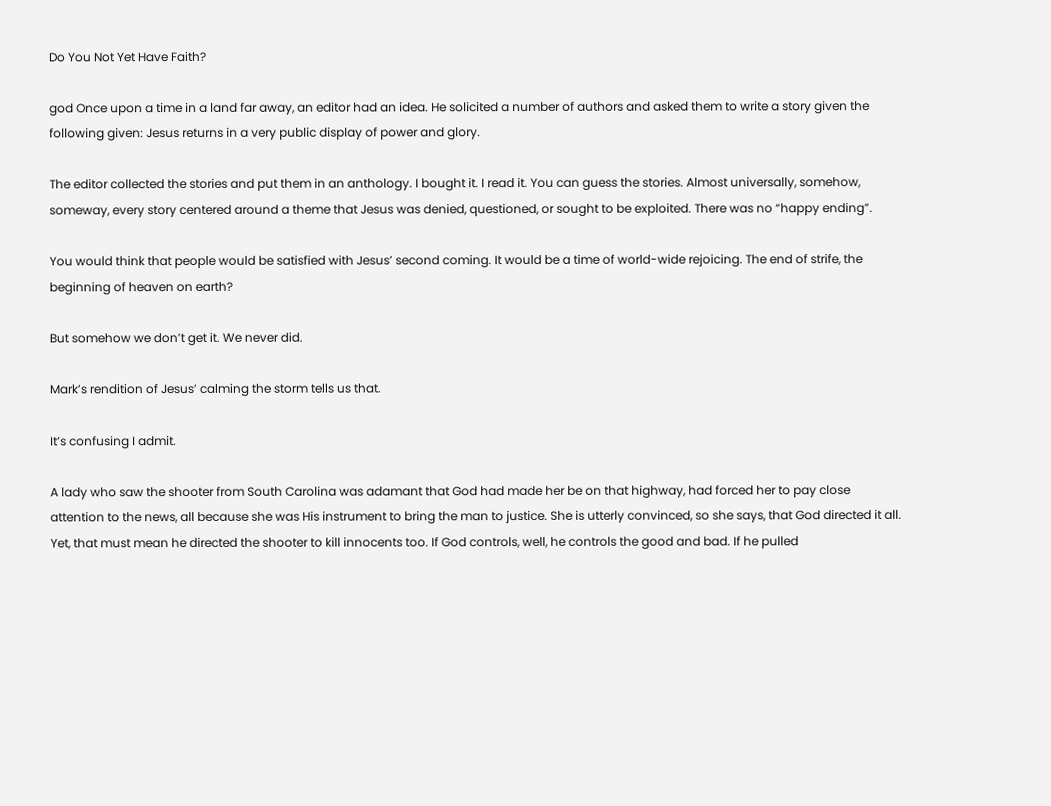Do You Not Yet Have Faith?

god Once upon a time in a land far away, an editor had an idea. He solicited a number of authors and asked them to write a story given the following given: Jesus returns in a very public display of power and glory.

The editor collected the stories and put them in an anthology. I bought it. I read it. You can guess the stories. Almost universally, somehow, someway, every story centered around a theme that Jesus was denied, questioned, or sought to be exploited. There was no “happy ending”.

You would think that people would be satisfied with Jesus’ second coming. It would be a time of world-wide rejoicing. The end of strife, the beginning of heaven on earth?

But somehow we don’t get it. We never did.

Mark’s rendition of Jesus’ calming the storm tells us that.

It’s confusing I admit.

A lady who saw the shooter from South Carolina was adamant that God had made her be on that highway, had forced her to pay close attention to the news, all because she was His instrument to bring the man to justice. She is utterly convinced, so she says, that God directed it all. Yet, that must mean he directed the shooter to kill innocents too. If God controls, well, he controls the good and bad. If he pulled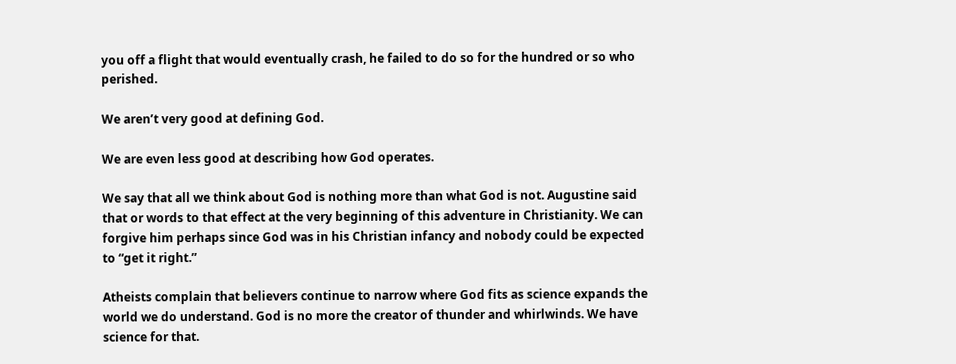you off a flight that would eventually crash, he failed to do so for the hundred or so who perished.

We aren’t very good at defining God.

We are even less good at describing how God operates.

We say that all we think about God is nothing more than what God is not. Augustine said that or words to that effect at the very beginning of this adventure in Christianity. We can forgive him perhaps since God was in his Christian infancy and nobody could be expected to “get it right.”

Atheists complain that believers continue to narrow where God fits as science expands the world we do understand. God is no more the creator of thunder and whirlwinds. We have science for that.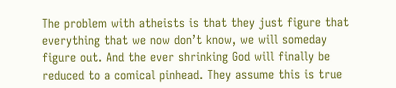The problem with atheists is that they just figure that everything that we now don’t know, we will someday figure out. And the ever shrinking God will finally be reduced to a comical pinhead. They assume this is true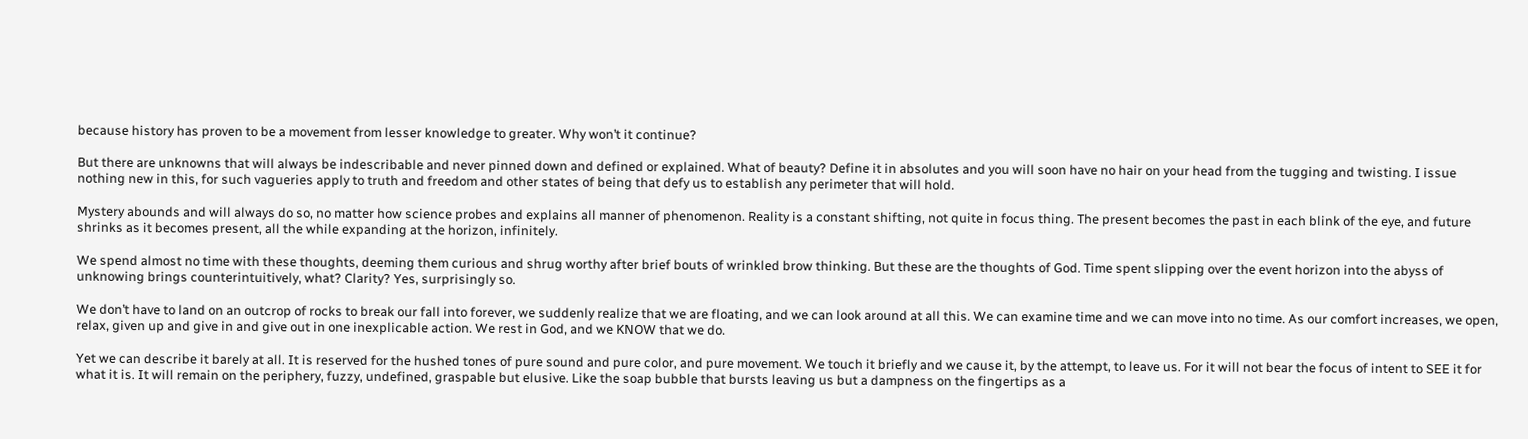because history has proven to be a movement from lesser knowledge to greater. Why won’t it continue?

But there are unknowns that will always be indescribable and never pinned down and defined or explained. What of beauty? Define it in absolutes and you will soon have no hair on your head from the tugging and twisting. I issue nothing new in this, for such vagueries apply to truth and freedom and other states of being that defy us to establish any perimeter that will hold.

Mystery abounds and will always do so, no matter how science probes and explains all manner of phenomenon. Reality is a constant shifting, not quite in focus thing. The present becomes the past in each blink of the eye, and future shrinks as it becomes present, all the while expanding at the horizon, infinitely.

We spend almost no time with these thoughts, deeming them curious and shrug worthy after brief bouts of wrinkled brow thinking. But these are the thoughts of God. Time spent slipping over the event horizon into the abyss of unknowing brings counterintuitively, what? Clarity? Yes, surprisingly so.

We don’t have to land on an outcrop of rocks to break our fall into forever, we suddenly realize that we are floating, and we can look around at all this. We can examine time and we can move into no time. As our comfort increases, we open, relax, given up and give in and give out in one inexplicable action. We rest in God, and we KNOW that we do.

Yet we can describe it barely at all. It is reserved for the hushed tones of pure sound and pure color, and pure movement. We touch it briefly and we cause it, by the attempt, to leave us. For it will not bear the focus of intent to SEE it for what it is. It will remain on the periphery, fuzzy, undefined, graspable but elusive. Like the soap bubble that bursts leaving us but a dampness on the fingertips as a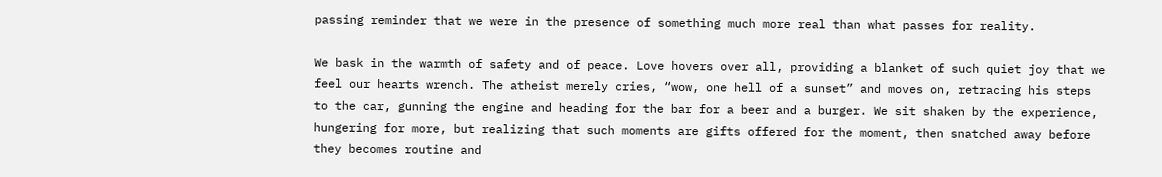passing reminder that we were in the presence of something much more real than what passes for reality.

We bask in the warmth of safety and of peace. Love hovers over all, providing a blanket of such quiet joy that we feel our hearts wrench. The atheist merely cries, “wow, one hell of a sunset” and moves on, retracing his steps to the car, gunning the engine and heading for the bar for a beer and a burger. We sit shaken by the experience, hungering for more, but realizing that such moments are gifts offered for the moment, then snatched away before they becomes routine and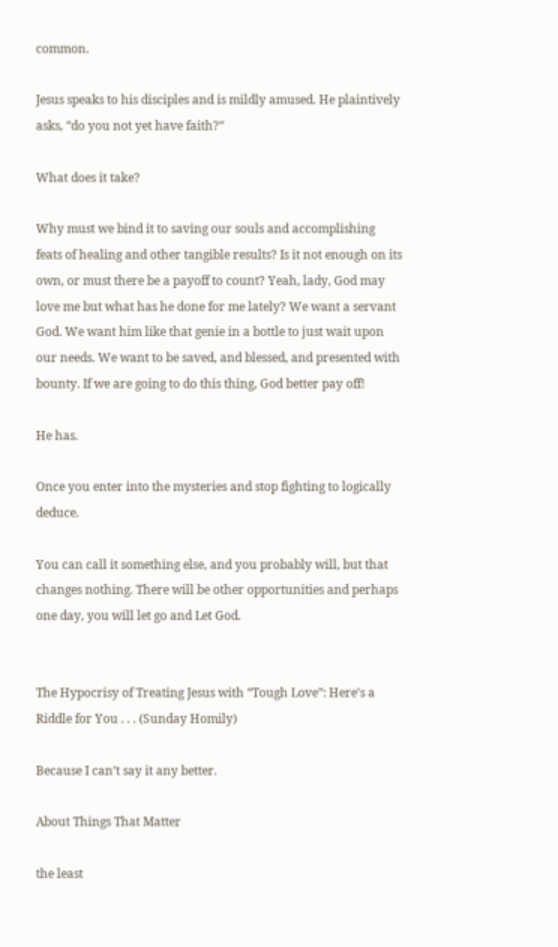common.

Jesus speaks to his disciples and is mildly amused. He plaintively asks, “do you not yet have faith?”

What does it take?

Why must we bind it to saving our souls and accomplishing feats of healing and other tangible results? Is it not enough on its own, or must there be a payoff to count? Yeah, lady, God may love me but what has he done for me lately? We want a servant God. We want him like that genie in a bottle to just wait upon our needs. We want to be saved, and blessed, and presented with bounty. If we are going to do this thing, God better pay off!

He has.

Once you enter into the mysteries and stop fighting to logically deduce.

You can call it something else, and you probably will, but that changes nothing. There will be other opportunities and perhaps one day, you will let go and Let God.


The Hypocrisy of Treating Jesus with “Tough Love”: Here’s a Riddle for You . . . (Sunday Homily)

Because I can’t say it any better.

About Things That Matter

the least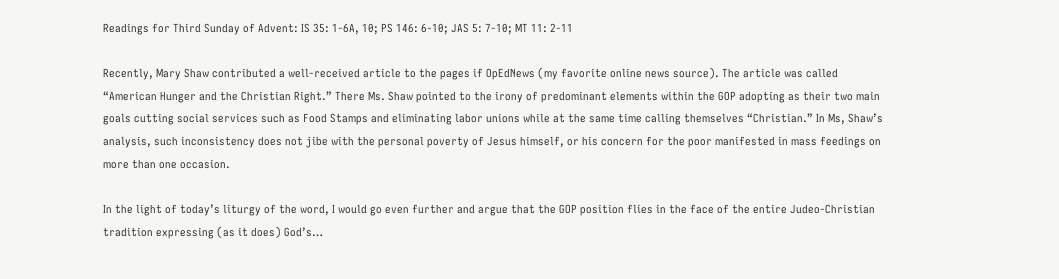Readings for Third Sunday of Advent: IS 35: 1-6A, 10; PS 146: 6-10; JAS 5: 7-10; MT 11: 2-11

Recently, Mary Shaw contributed a well-received article to the pages if OpEdNews (my favorite online news source). The article was called “American Hunger and the Christian Right.” There Ms. Shaw pointed to the irony of predominant elements within the GOP adopting as their two main goals cutting social services such as Food Stamps and eliminating labor unions while at the same time calling themselves “Christian.” In Ms, Shaw’s analysis, such inconsistency does not jibe with the personal poverty of Jesus himself, or his concern for the poor manifested in mass feedings on more than one occasion.

In the light of today’s liturgy of the word, I would go even further and argue that the GOP position flies in the face of the entire Judeo-Christian tradition expressing (as it does) God’s…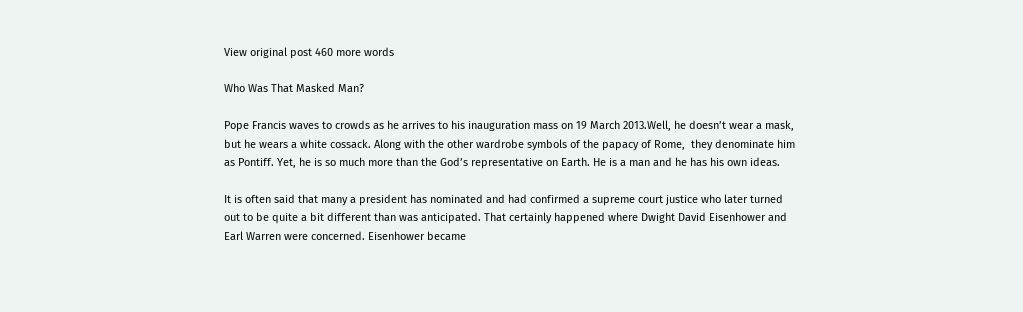View original post 460 more words

Who Was That Masked Man?

Pope Francis waves to crowds as he arrives to his inauguration mass on 19 March 2013.Well, he doesn’t wear a mask, but he wears a white cossack. Along with the other wardrobe symbols of the papacy of Rome,  they denominate him as Pontiff. Yet, he is so much more than the God’s representative on Earth. He is a man and he has his own ideas.

It is often said that many a president has nominated and had confirmed a supreme court justice who later turned out to be quite a bit different than was anticipated. That certainly happened where Dwight David Eisenhower and Earl Warren were concerned. Eisenhower became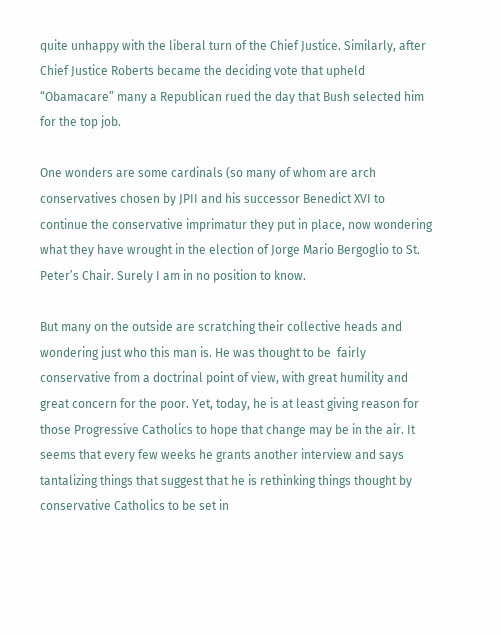quite unhappy with the liberal turn of the Chief Justice. Similarly, after Chief Justice Roberts became the deciding vote that upheld “Obamacare” many a Republican rued the day that Bush selected him for the top job.

One wonders are some cardinals (so many of whom are arch conservatives chosen by JPII and his successor Benedict XVI to continue the conservative imprimatur they put in place, now wondering what they have wrought in the election of Jorge Mario Bergoglio to St. Peter’s Chair. Surely I am in no position to know.

But many on the outside are scratching their collective heads and wondering just who this man is. He was thought to be  fairly conservative from a doctrinal point of view, with great humility and great concern for the poor. Yet, today, he is at least giving reason for those Progressive Catholics to hope that change may be in the air. It seems that every few weeks he grants another interview and says tantalizing things that suggest that he is rethinking things thought by conservative Catholics to be set in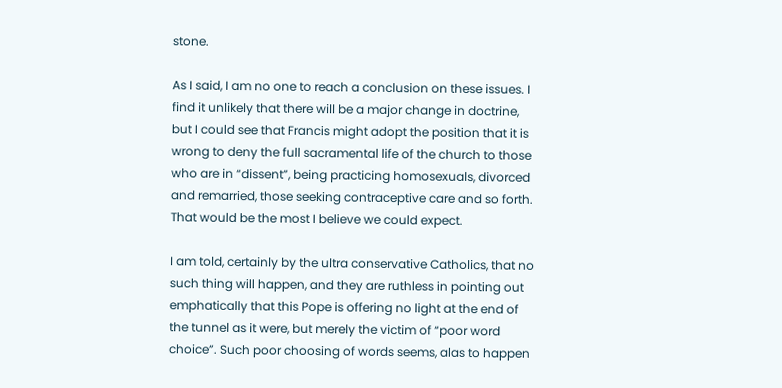stone.

As I said, I am no one to reach a conclusion on these issues. I find it unlikely that there will be a major change in doctrine, but I could see that Francis might adopt the position that it is wrong to deny the full sacramental life of the church to those who are in “dissent”, being practicing homosexuals, divorced and remarried, those seeking contraceptive care and so forth. That would be the most I believe we could expect.

I am told, certainly by the ultra conservative Catholics, that no such thing will happen, and they are ruthless in pointing out emphatically that this Pope is offering no light at the end of the tunnel as it were, but merely the victim of “poor word choice”. Such poor choosing of words seems, alas to happen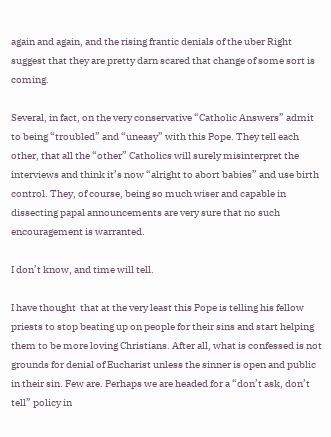again and again, and the rising frantic denials of the uber Right suggest that they are pretty darn scared that change of some sort is coming.

Several, in fact, on the very conservative “Catholic Answers” admit to being “troubled” and “uneasy” with this Pope. They tell each other, that all the “other” Catholics will surely misinterpret the interviews and think it’s now “alright to abort babies” and use birth control. They, of course, being so much wiser and capable in dissecting papal announcements are very sure that no such encouragement is warranted.

I don’t know, and time will tell.

I have thought  that at the very least this Pope is telling his fellow priests to stop beating up on people for their sins and start helping them to be more loving Christians. After all, what is confessed is not grounds for denial of Eucharist unless the sinner is open and public in their sin. Few are. Perhaps we are headed for a “don’t ask, don’t tell” policy in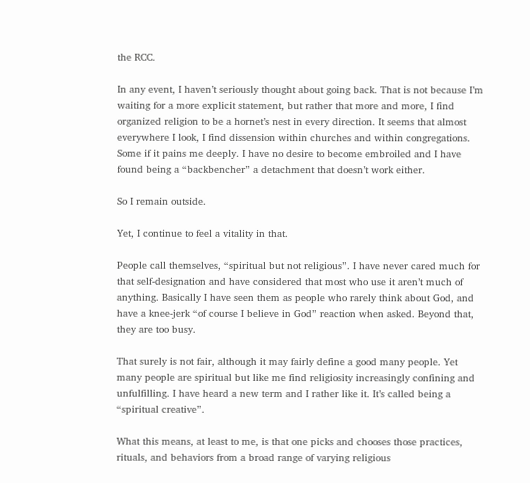the RCC.

In any event, I haven’t seriously thought about going back. That is not because I’m waiting for a more explicit statement, but rather that more and more, I find organized religion to be a hornet’s nest in every direction. It seems that almost everywhere I look, I find dissension within churches and within congregations. Some if it pains me deeply. I have no desire to become embroiled and I have found being a “backbencher” a detachment that doesn’t work either.

So I remain outside.

Yet, I continue to feel a vitality in that.

People call themselves, “spiritual but not religious”. I have never cared much for that self-designation and have considered that most who use it aren’t much of anything. Basically I have seen them as people who rarely think about God, and have a knee-jerk “of course I believe in God” reaction when asked. Beyond that, they are too busy.

That surely is not fair, although it may fairly define a good many people. Yet many people are spiritual but like me find religiosity increasingly confining and unfulfilling. I have heard a new term and I rather like it. It’s called being a “spiritual creative”.

What this means, at least to me, is that one picks and chooses those practices, rituals, and behaviors from a broad range of varying religious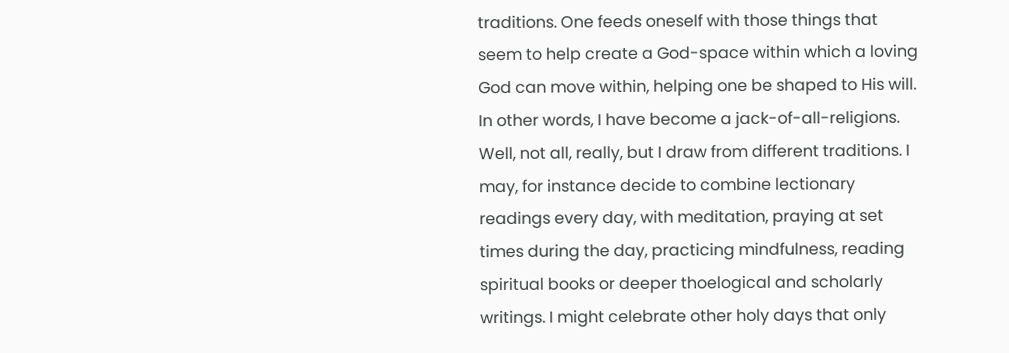traditions. One feeds oneself with those things that seem to help create a God-space within which a loving God can move within, helping one be shaped to His will. In other words, I have become a jack-of-all-religions. Well, not all, really, but I draw from different traditions. I may, for instance decide to combine lectionary readings every day, with meditation, praying at set times during the day, practicing mindfulness, reading spiritual books or deeper thoelogical and scholarly writings. I might celebrate other holy days that only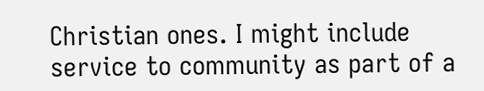Christian ones. I might include service to community as part of a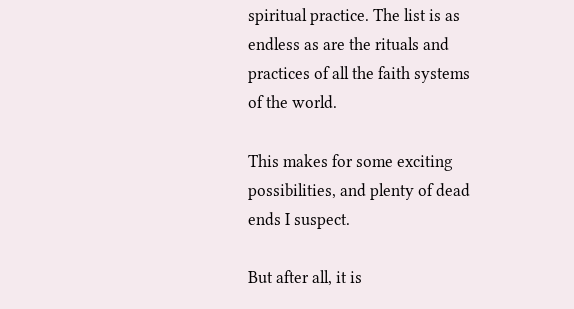spiritual practice. The list is as endless as are the rituals and practices of all the faith systems of the world.

This makes for some exciting possibilities, and plenty of dead ends I suspect.

But after all, it is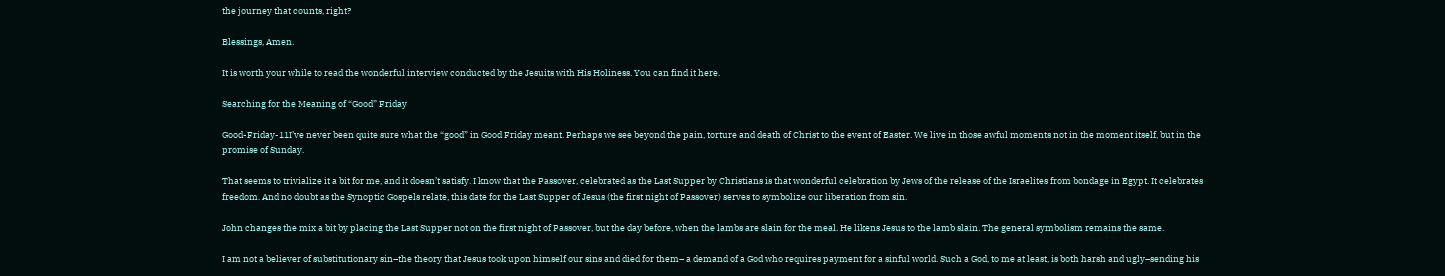the journey that counts, right?

Blessings, Amen.

It is worth your while to read the wonderful interview conducted by the Jesuits with His Holiness. You can find it here.

Searching for the Meaning of “Good” Friday

Good-Friday-11I’ve never been quite sure what the “good” in Good Friday meant. Perhaps we see beyond the pain, torture and death of Christ to the event of Easter. We live in those awful moments not in the moment itself, but in the promise of Sunday.

That seems to trivialize it a bit for me, and it doesn’t satisfy. I know that the Passover, celebrated as the Last Supper by Christians is that wonderful celebration by Jews of the release of the Israelites from bondage in Egypt. It celebrates freedom. And no doubt as the Synoptic Gospels relate, this date for the Last Supper of Jesus (the first night of Passover) serves to symbolize our liberation from sin.

John changes the mix a bit by placing the Last Supper not on the first night of Passover, but the day before, when the lambs are slain for the meal. He likens Jesus to the lamb slain. The general symbolism remains the same.

I am not a believer of substitutionary sin–the theory that Jesus took upon himself our sins and died for them– a demand of a God who requires payment for a sinful world. Such a God, to me at least, is both harsh and ugly–sending his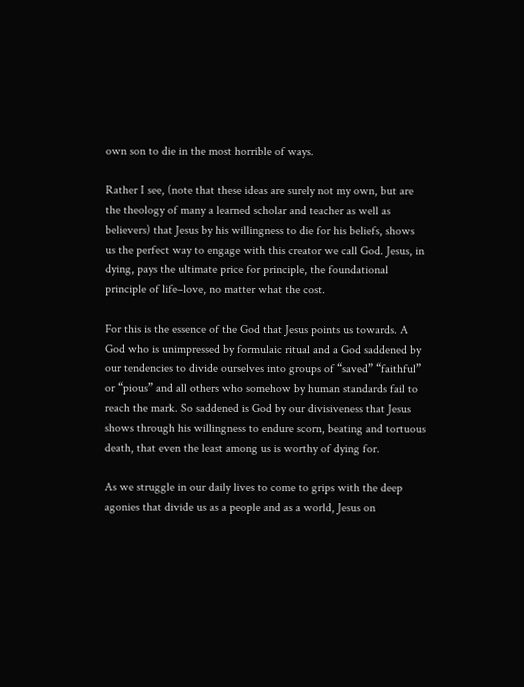own son to die in the most horrible of ways.

Rather I see, (note that these ideas are surely not my own, but are the theology of many a learned scholar and teacher as well as believers) that Jesus by his willingness to die for his beliefs, shows us the perfect way to engage with this creator we call God. Jesus, in dying, pays the ultimate price for principle, the foundational principle of life–love, no matter what the cost.

For this is the essence of the God that Jesus points us towards. A God who is unimpressed by formulaic ritual and a God saddened by our tendencies to divide ourselves into groups of “saved” “faithful” or “pious” and all others who somehow by human standards fail to reach the mark. So saddened is God by our divisiveness that Jesus shows through his willingness to endure scorn, beating and tortuous death, that even the least among us is worthy of dying for.

As we struggle in our daily lives to come to grips with the deep agonies that divide us as a people and as a world, Jesus on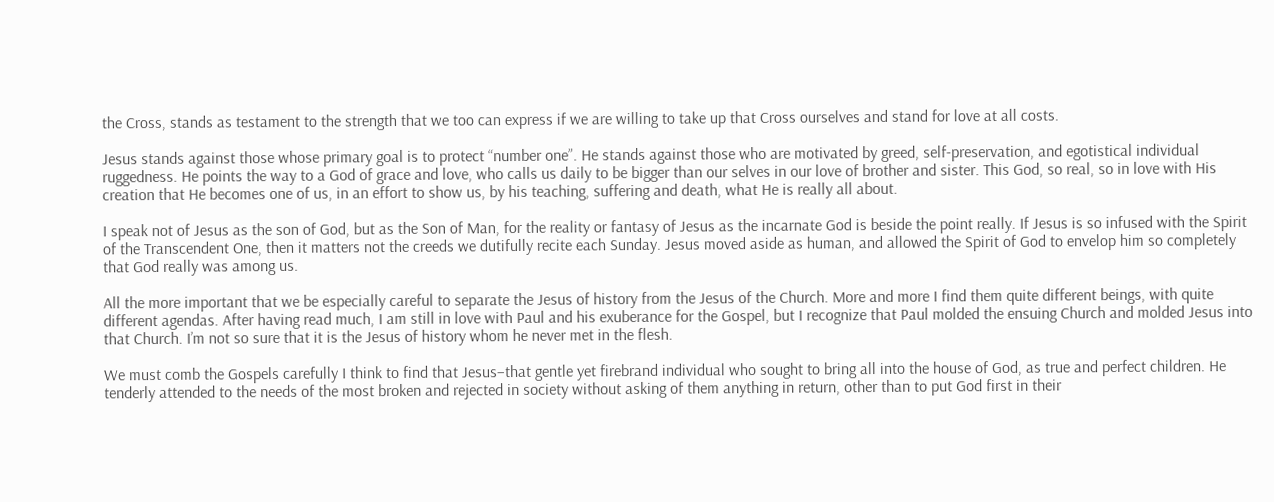the Cross, stands as testament to the strength that we too can express if we are willing to take up that Cross ourselves and stand for love at all costs.

Jesus stands against those whose primary goal is to protect “number one”. He stands against those who are motivated by greed, self-preservation, and egotistical individual ruggedness. He points the way to a God of grace and love, who calls us daily to be bigger than our selves in our love of brother and sister. This God, so real, so in love with His creation that He becomes one of us, in an effort to show us, by his teaching, suffering and death, what He is really all about.

I speak not of Jesus as the son of God, but as the Son of Man, for the reality or fantasy of Jesus as the incarnate God is beside the point really. If Jesus is so infused with the Spirit of the Transcendent One, then it matters not the creeds we dutifully recite each Sunday. Jesus moved aside as human, and allowed the Spirit of God to envelop him so completely that God really was among us.

All the more important that we be especially careful to separate the Jesus of history from the Jesus of the Church. More and more I find them quite different beings, with quite different agendas. After having read much, I am still in love with Paul and his exuberance for the Gospel, but I recognize that Paul molded the ensuing Church and molded Jesus into that Church. I’m not so sure that it is the Jesus of history whom he never met in the flesh.

We must comb the Gospels carefully I think to find that Jesus–that gentle yet firebrand individual who sought to bring all into the house of God, as true and perfect children. He tenderly attended to the needs of the most broken and rejected in society without asking of them anything in return, other than to put God first in their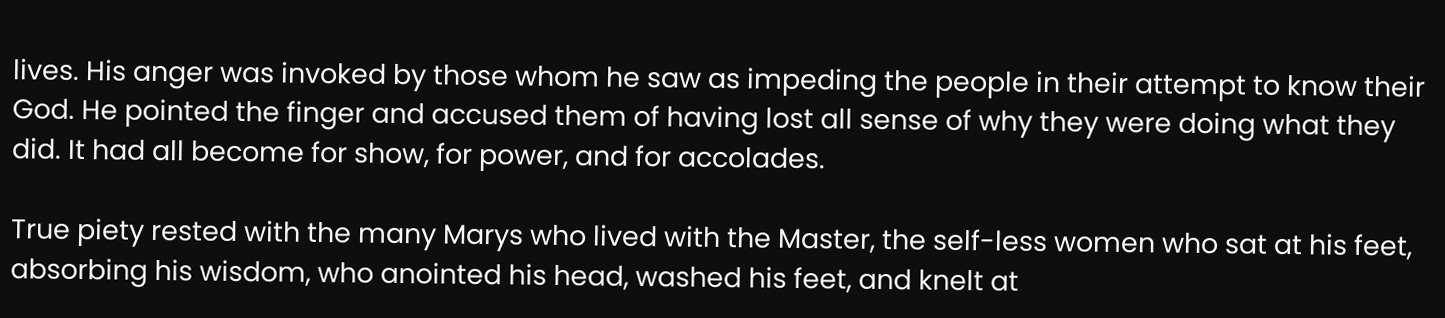lives. His anger was invoked by those whom he saw as impeding the people in their attempt to know their God. He pointed the finger and accused them of having lost all sense of why they were doing what they did. It had all become for show, for power, and for accolades.

True piety rested with the many Marys who lived with the Master, the self-less women who sat at his feet, absorbing his wisdom, who anointed his head, washed his feet, and knelt at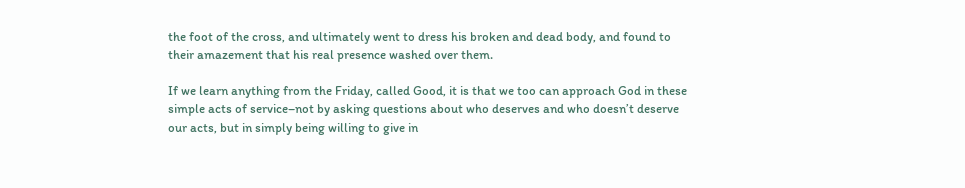the foot of the cross, and ultimately went to dress his broken and dead body, and found to their amazement that his real presence washed over them.

If we learn anything from the Friday, called Good, it is that we too can approach God in these simple acts of service–not by asking questions about who deserves and who doesn’t deserve our acts, but in simply being willing to give in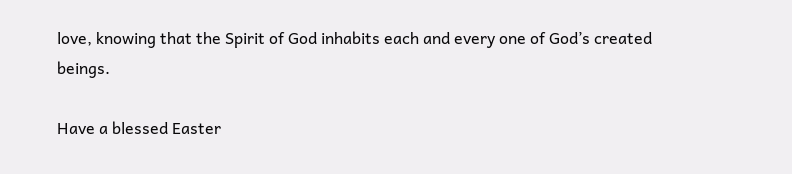love, knowing that the Spirit of God inhabits each and every one of God’s created beings.

Have a blessed Easter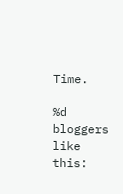Time.

%d bloggers like this: